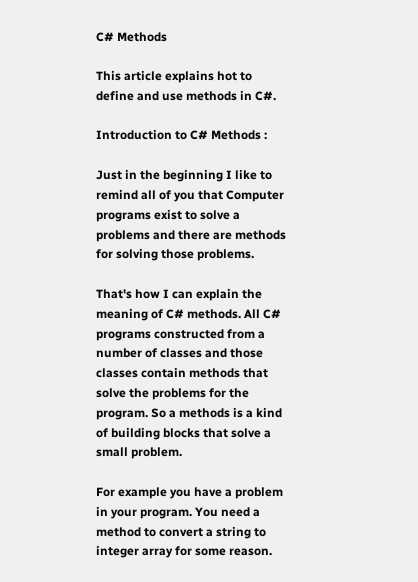C# Methods

This article explains hot to define and use methods in C#.

Introduction to C# Methods :

Just in the beginning I like to remind all of you that Computer programs exist to solve a problems and there are methods for solving those problems.

That's how I can explain the meaning of C# methods. All C# programs constructed from a number of classes and those classes contain methods that solve the problems for the program. So a methods is a kind of building blocks that solve a small problem.

For example you have a problem in your program. You need a method to convert a string to integer array for some reason.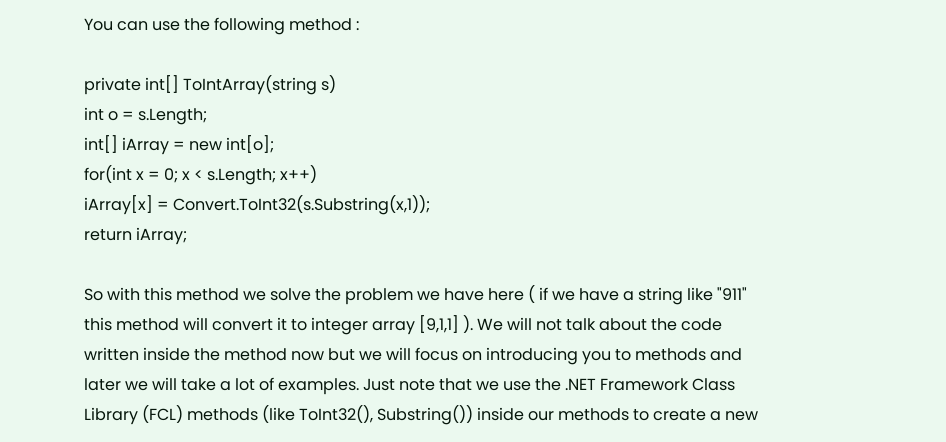You can use the following method :

private int[] ToIntArray(string s)
int o = s.Length;
int[] iArray = new int[o];
for(int x = 0; x < s.Length; x++)
iArray[x] = Convert.ToInt32(s.Substring(x,1));
return iArray;

So with this method we solve the problem we have here ( if we have a string like "911" this method will convert it to integer array [9,1,1] ). We will not talk about the code written inside the method now but we will focus on introducing you to methods and later we will take a lot of examples. Just note that we use the .NET Framework Class Library (FCL) methods (like ToInt32(), Substring()) inside our methods to create a new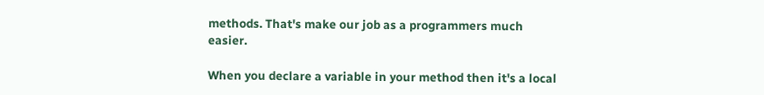methods. That's make our job as a programmers much easier.

When you declare a variable in your method then it's a local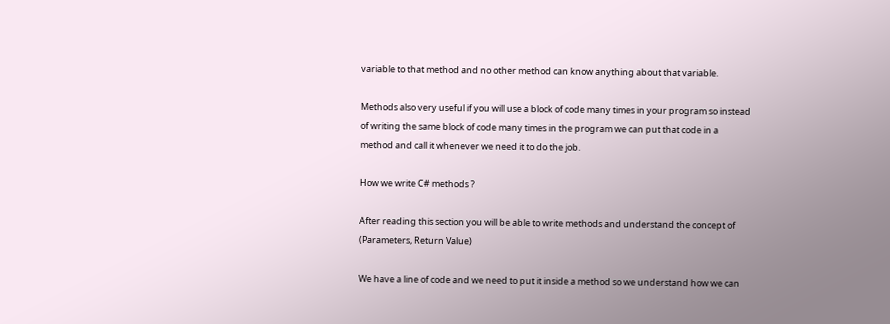variable to that method and no other method can know anything about that variable.

Methods also very useful if you will use a block of code many times in your program so instead of writing the same block of code many times in the program we can put that code in a method and call it whenever we need it to do the job.

How we write C# methods ?

After reading this section you will be able to write methods and understand the concept of (Parameters, Return Value)

We have a line of code and we need to put it inside a method so we understand how we can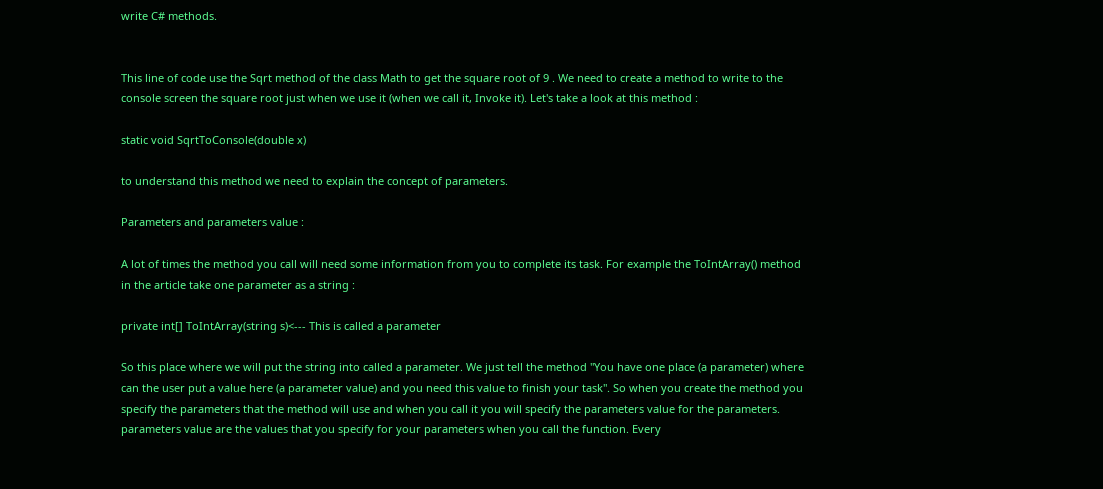write C# methods.


This line of code use the Sqrt method of the class Math to get the square root of 9 . We need to create a method to write to the console screen the square root just when we use it (when we call it, Invoke it). Let's take a look at this method :

static void SqrtToConsole(double x)

to understand this method we need to explain the concept of parameters.

Parameters and parameters value :

A lot of times the method you call will need some information from you to complete its task. For example the ToIntArray() method in the article take one parameter as a string :

private int[] ToIntArray(string s)<--- This is called a parameter

So this place where we will put the string into called a parameter. We just tell the method "You have one place (a parameter) where can the user put a value here (a parameter value) and you need this value to finish your task". So when you create the method you specify the parameters that the method will use and when you call it you will specify the parameters value for the parameters. parameters value are the values that you specify for your parameters when you call the function. Every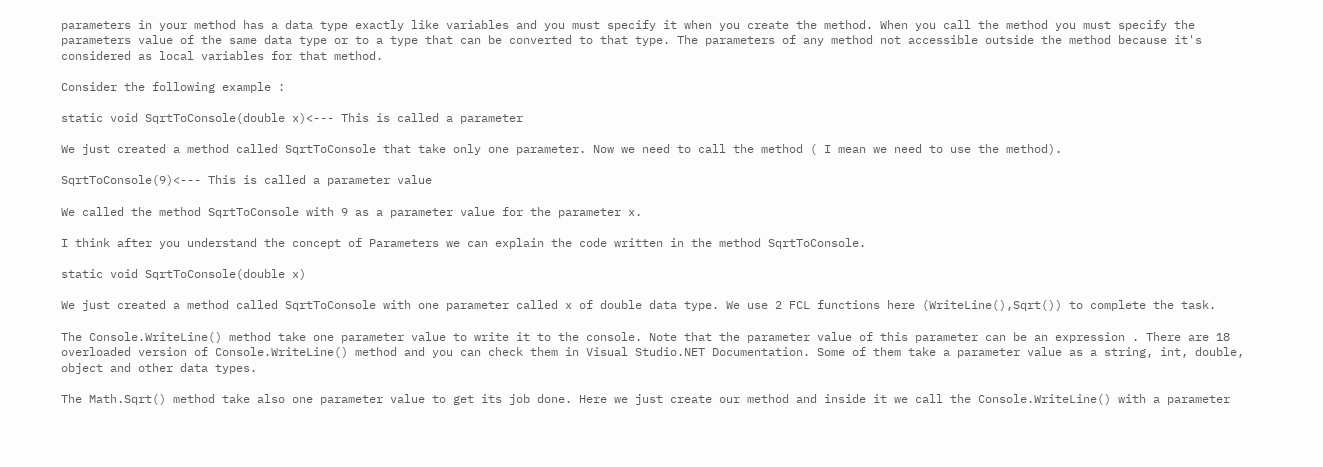parameters in your method has a data type exactly like variables and you must specify it when you create the method. When you call the method you must specify the parameters value of the same data type or to a type that can be converted to that type. The parameters of any method not accessible outside the method because it's considered as local variables for that method.

Consider the following example :

static void SqrtToConsole(double x)<--- This is called a parameter

We just created a method called SqrtToConsole that take only one parameter. Now we need to call the method ( I mean we need to use the method).

SqrtToConsole(9)<--- This is called a parameter value

We called the method SqrtToConsole with 9 as a parameter value for the parameter x.

I think after you understand the concept of Parameters we can explain the code written in the method SqrtToConsole.

static void SqrtToConsole(double x)

We just created a method called SqrtToConsole with one parameter called x of double data type. We use 2 FCL functions here (WriteLine(),Sqrt()) to complete the task.

The Console.WriteLine() method take one parameter value to write it to the console. Note that the parameter value of this parameter can be an expression . There are 18 overloaded version of Console.WriteLine() method and you can check them in Visual Studio.NET Documentation. Some of them take a parameter value as a string, int, double, object and other data types.

The Math.Sqrt() method take also one parameter value to get its job done. Here we just create our method and inside it we call the Console.WriteLine() with a parameter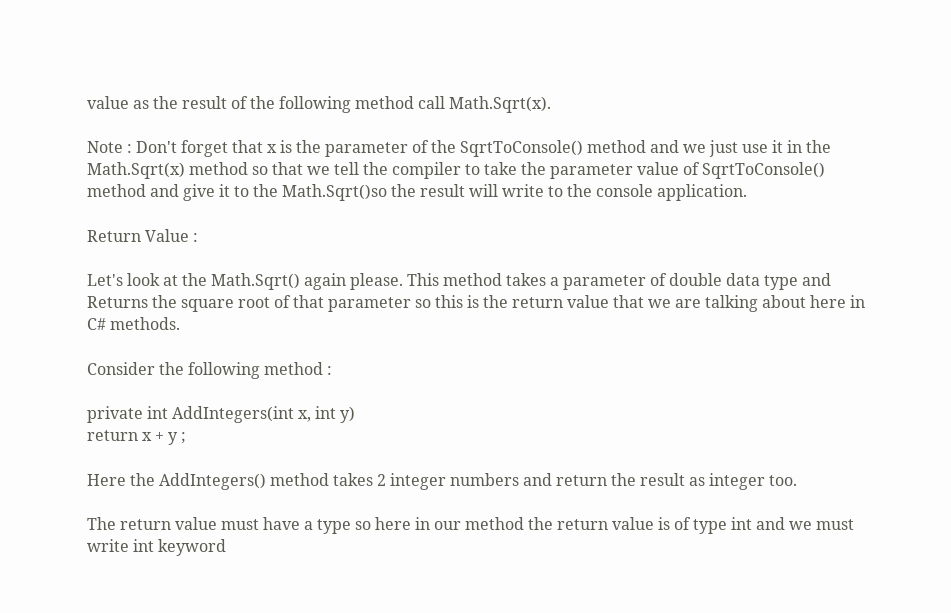value as the result of the following method call Math.Sqrt(x).

Note : Don't forget that x is the parameter of the SqrtToConsole() method and we just use it in the Math.Sqrt(x) method so that we tell the compiler to take the parameter value of SqrtToConsole() method and give it to the Math.Sqrt()so the result will write to the console application.

Return Value :

Let's look at the Math.Sqrt() again please. This method takes a parameter of double data type and Returns the square root of that parameter so this is the return value that we are talking about here in C# methods.

Consider the following method :

private int AddIntegers(int x, int y)
return x + y ;

Here the AddIntegers() method takes 2 integer numbers and return the result as integer too.

The return value must have a type so here in our method the return value is of type int and we must write int keyword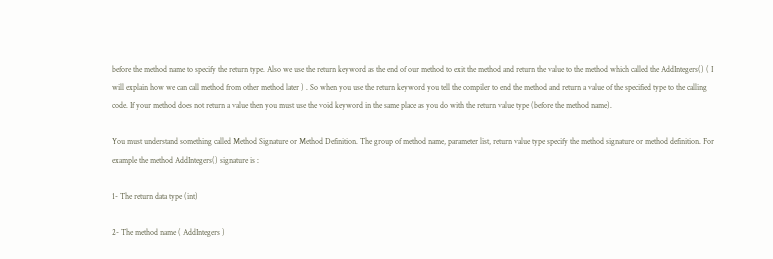before the method name to specify the return type. Also we use the return keyword as the end of our method to exit the method and return the value to the method which called the AddIntegers() ( I will explain how we can call method from other method later ) . So when you use the return keyword you tell the compiler to end the method and return a value of the specified type to the calling code. If your method does not return a value then you must use the void keyword in the same place as you do with the return value type (before the method name).

You must understand something called Method Signature or Method Definition. The group of method name, parameter list, return value type specify the method signature or method definition. For example the method AddIntegers() signature is :

1- The return data type (int)

2- The method name ( AddIntegers )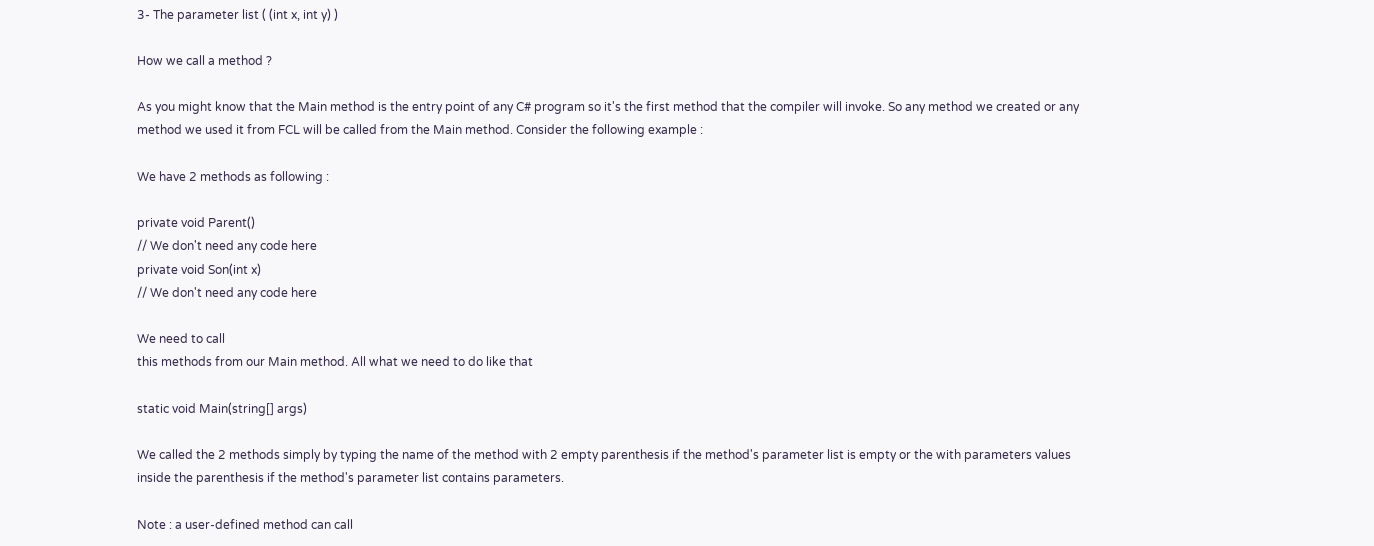3- The parameter list ( (int x, int y) )

How we call a method ?

As you might know that the Main method is the entry point of any C# program so it's the first method that the compiler will invoke. So any method we created or any method we used it from FCL will be called from the Main method. Consider the following example :

We have 2 methods as following :

private void Parent()
// We don't need any code here
private void Son(int x)
// We don't need any code here

We need to call
this methods from our Main method. All what we need to do like that

static void Main(string[] args)

We called the 2 methods simply by typing the name of the method with 2 empty parenthesis if the method's parameter list is empty or the with parameters values inside the parenthesis if the method's parameter list contains parameters.

Note : a user-defined method can call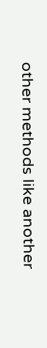other methods like another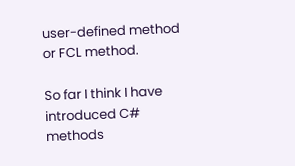user-defined method or FCL method.

So far I think I have introduced C# methods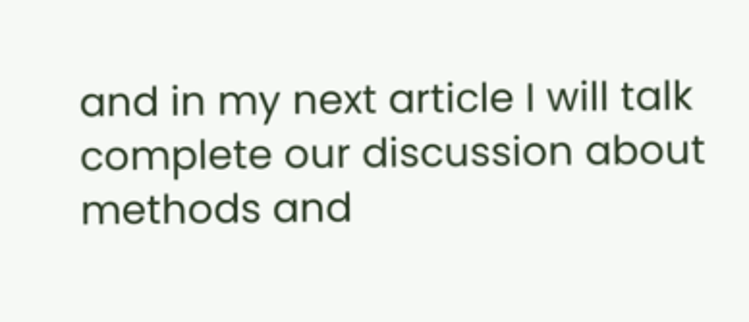and in my next article I will talk complete our discussion about methods and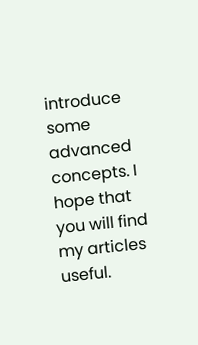introduce some advanced concepts. I hope that you will find my articles useful.